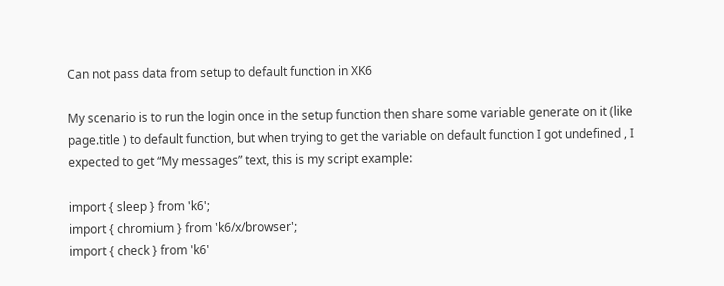Can not pass data from setup to default function in XK6

My scenario is to run the login once in the setup function then share some variable generate on it (like page.title ) to default function, but when trying to get the variable on default function I got undefined , I expected to get “My messages” text, this is my script example:

import { sleep } from 'k6';
import { chromium } from 'k6/x/browser';
import { check } from 'k6'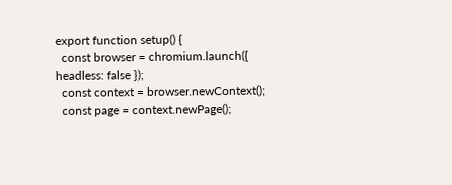export function setup() {
  const browser = chromium.launch({ headless: false });
  const context = browser.newContext();
  const page = context.newPage();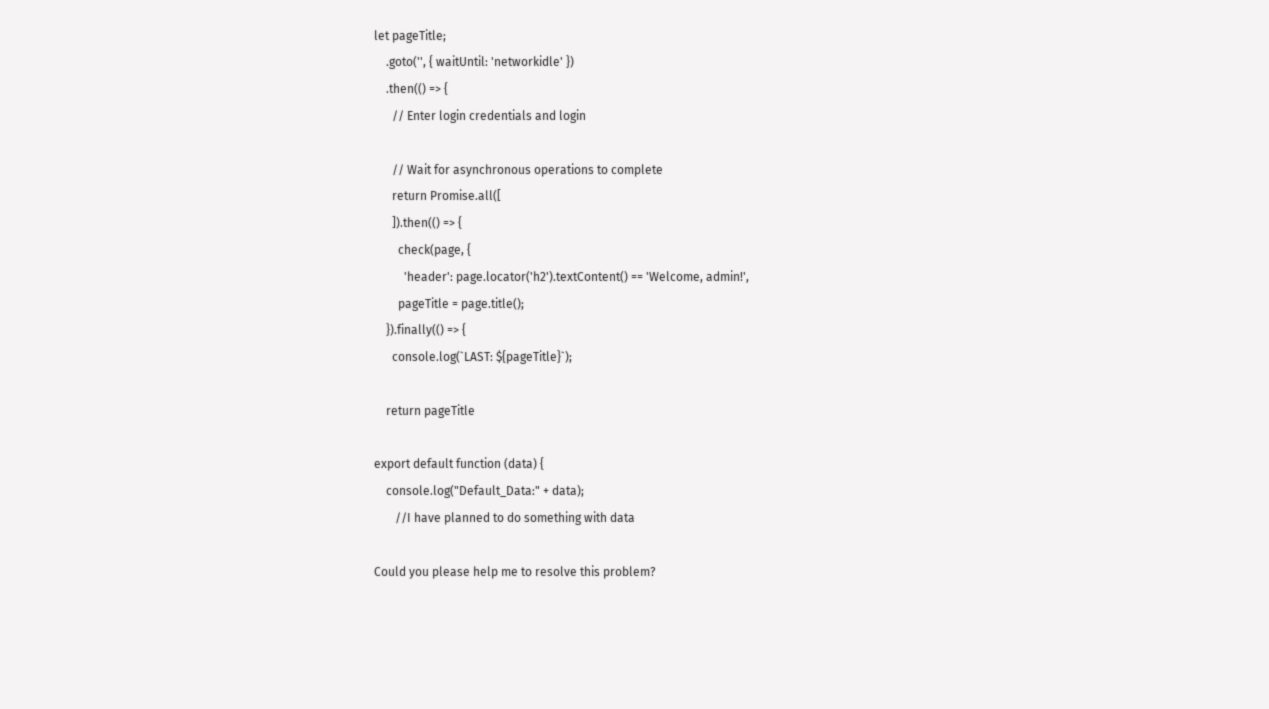let pageTitle;
    .goto('', { waitUntil: 'networkidle' })
    .then(() => {
      // Enter login credentials and login

      // Wait for asynchronous operations to complete
      return Promise.all([
      ]).then(() => {
        check(page, {
          'header': page.locator('h2').textContent() == 'Welcome, admin!',
        pageTitle = page.title();
    }).finally(() => {
      console.log(`LAST: ${pageTitle}`);

    return pageTitle

export default function (data) {
    console.log("Default_Data:" + data);
       //I have planned to do something with data

Could you please help me to resolve this problem?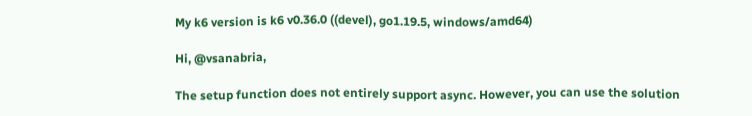My k6 version is k6 v0.36.0 ((devel), go1.19.5, windows/amd64)

Hi, @vsanabria,

The setup function does not entirely support async. However, you can use the solution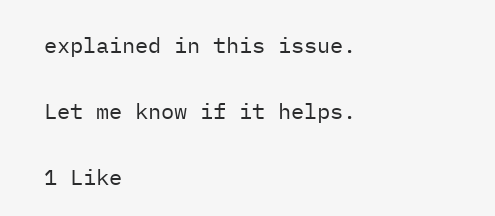explained in this issue.

Let me know if it helps.

1 Like